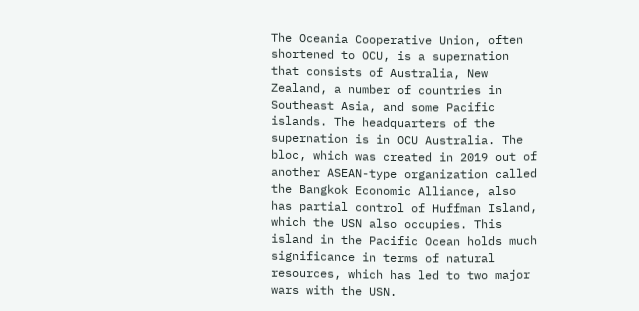The Oceania Cooperative Union, often shortened to OCU, is a supernation that consists of Australia, New Zealand, a number of countries in Southeast Asia, and some Pacific islands. The headquarters of the supernation is in OCU Australia. The bloc, which was created in 2019 out of another ASEAN-type organization called the Bangkok Economic Alliance, also has partial control of Huffman Island, which the USN also occupies. This island in the Pacific Ocean holds much significance in terms of natural resources, which has led to two major wars with the USN.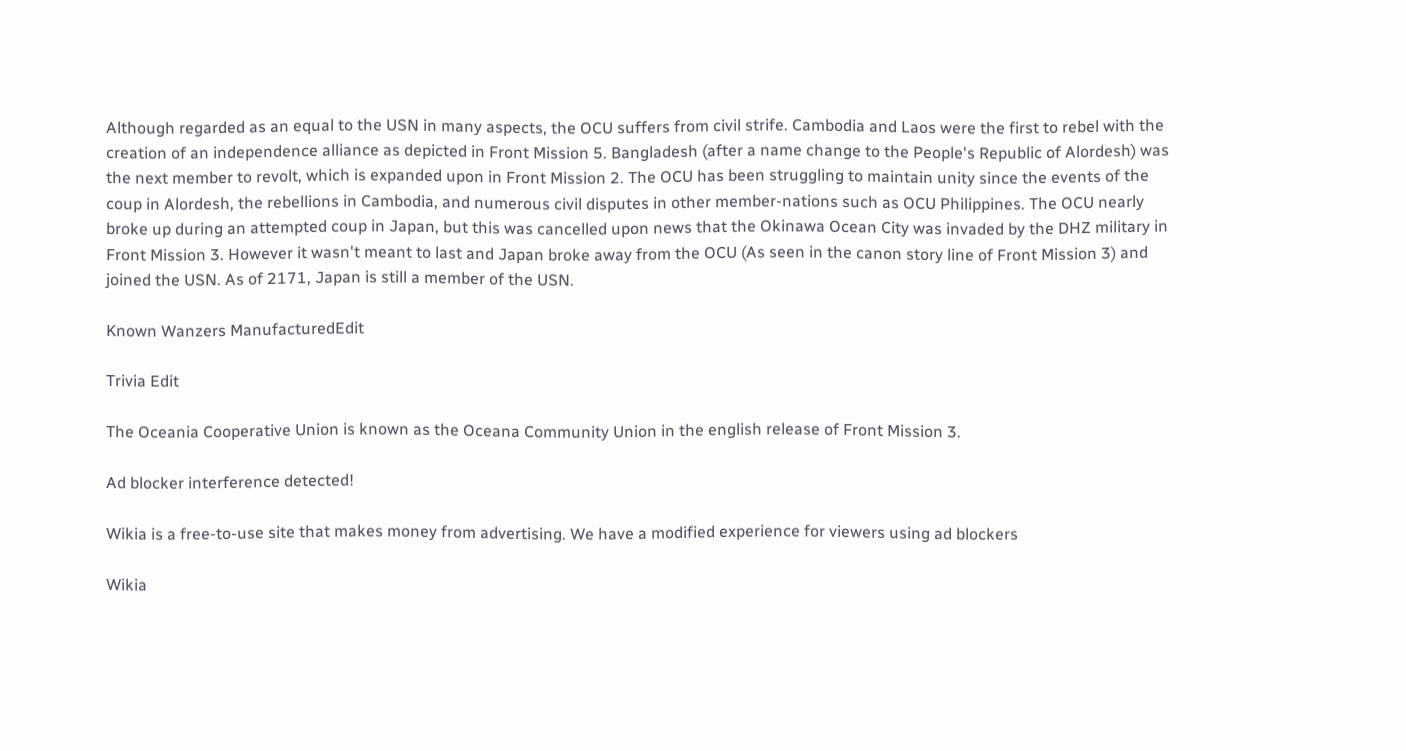Although regarded as an equal to the USN in many aspects, the OCU suffers from civil strife. Cambodia and Laos were the first to rebel with the creation of an independence alliance as depicted in Front Mission 5. Bangladesh (after a name change to the People's Republic of Alordesh) was the next member to revolt, which is expanded upon in Front Mission 2. The OCU has been struggling to maintain unity since the events of the coup in Alordesh, the rebellions in Cambodia, and numerous civil disputes in other member-nations such as OCU Philippines. The OCU nearly broke up during an attempted coup in Japan, but this was cancelled upon news that the Okinawa Ocean City was invaded by the DHZ military in Front Mission 3. However it wasn't meant to last and Japan broke away from the OCU (As seen in the canon story line of Front Mission 3) and joined the USN. As of 2171, Japan is still a member of the USN.

Known Wanzers ManufacturedEdit

Trivia Edit

The Oceania Cooperative Union is known as the Oceana Community Union in the english release of Front Mission 3.

Ad blocker interference detected!

Wikia is a free-to-use site that makes money from advertising. We have a modified experience for viewers using ad blockers

Wikia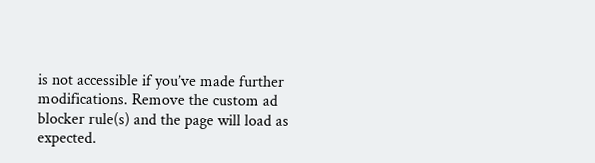is not accessible if you’ve made further modifications. Remove the custom ad blocker rule(s) and the page will load as expected.